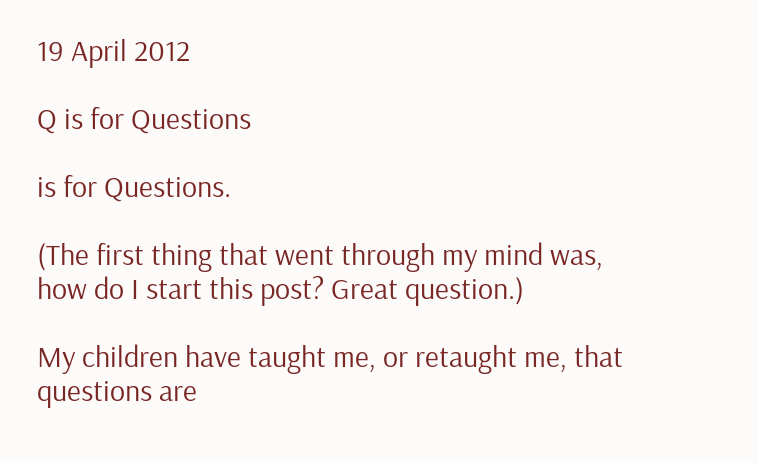19 April 2012

Q is for Questions

is for Questions.

(The first thing that went through my mind was, how do I start this post? Great question.)

My children have taught me, or retaught me, that questions are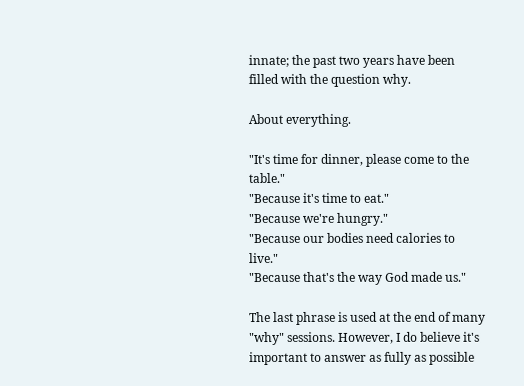innate; the past two years have been filled with the question why.

About everything.

"It's time for dinner, please come to the table."
"Because it's time to eat."
"Because we're hungry."
"Because our bodies need calories to live."
"Because that's the way God made us."

The last phrase is used at the end of many "why" sessions. However, I do believe it's important to answer as fully as possible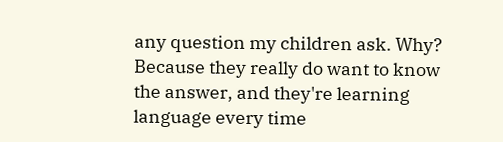any question my children ask. Why? Because they really do want to know the answer, and they're learning language every time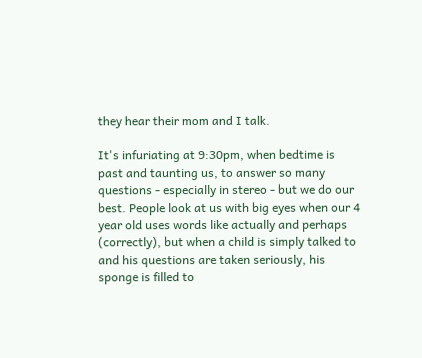they hear their mom and I talk.

It's infuriating at 9:30pm, when bedtime is past and taunting us, to answer so many questions - especially in stereo - but we do our best. People look at us with big eyes when our 4 year old uses words like actually and perhaps (correctly), but when a child is simply talked to and his questions are taken seriously, his sponge is filled to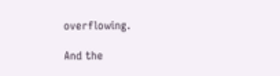overflowing.

And the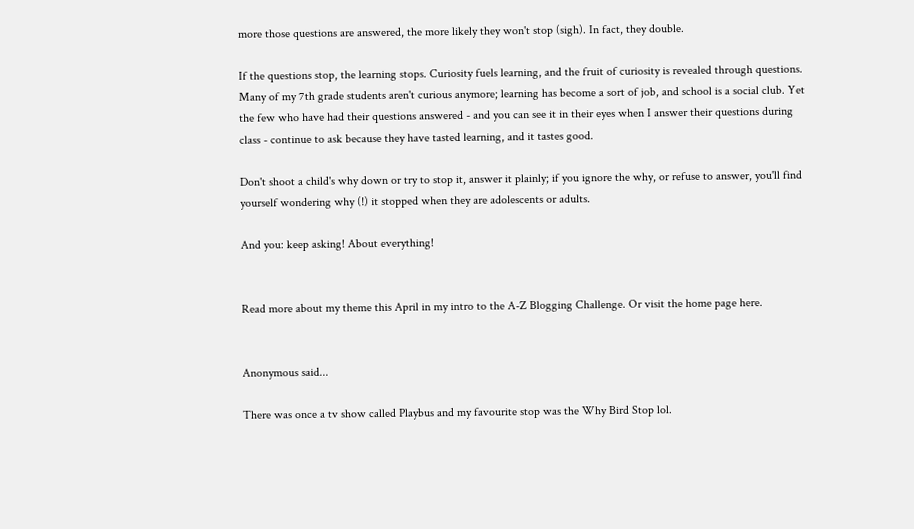more those questions are answered, the more likely they won't stop (sigh). In fact, they double.

If the questions stop, the learning stops. Curiosity fuels learning, and the fruit of curiosity is revealed through questions. Many of my 7th grade students aren't curious anymore; learning has become a sort of job, and school is a social club. Yet the few who have had their questions answered - and you can see it in their eyes when I answer their questions during class - continue to ask because they have tasted learning, and it tastes good.

Don't shoot a child's why down or try to stop it, answer it plainly; if you ignore the why, or refuse to answer, you'll find yourself wondering why (!) it stopped when they are adolescents or adults.

And you: keep asking! About everything!


Read more about my theme this April in my intro to the A-Z Blogging Challenge. Or visit the home page here.


Anonymous said...

There was once a tv show called Playbus and my favourite stop was the Why Bird Stop lol.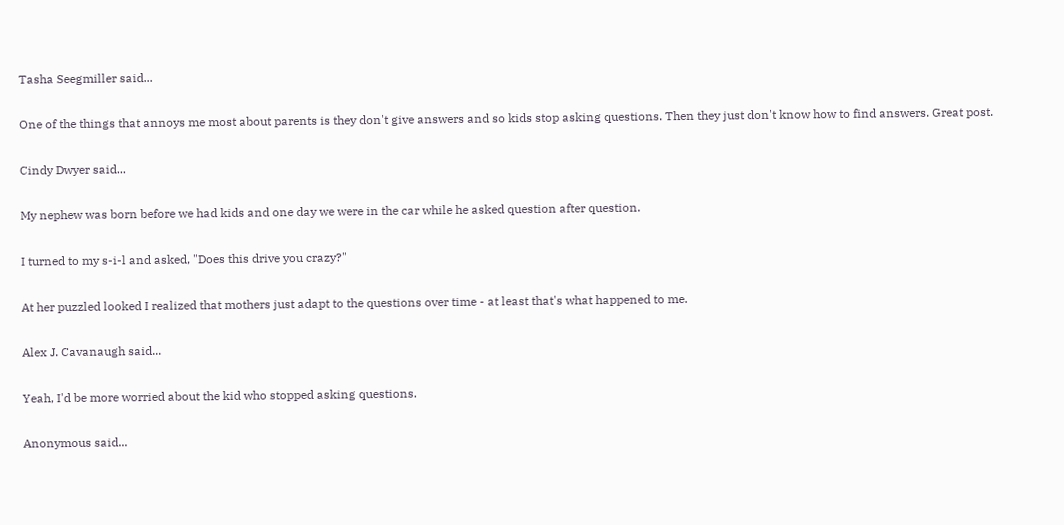Tasha Seegmiller said...

One of the things that annoys me most about parents is they don't give answers and so kids stop asking questions. Then they just don't know how to find answers. Great post.

Cindy Dwyer said...

My nephew was born before we had kids and one day we were in the car while he asked question after question.

I turned to my s-i-l and asked, "Does this drive you crazy?"

At her puzzled looked I realized that mothers just adapt to the questions over time - at least that's what happened to me.

Alex J. Cavanaugh said...

Yeah, I'd be more worried about the kid who stopped asking questions.

Anonymous said...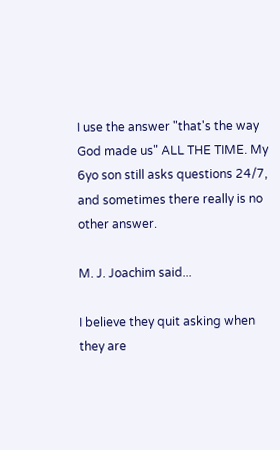I use the answer "that's the way God made us" ALL THE TIME. My 6yo son still asks questions 24/7, and sometimes there really is no other answer.

M. J. Joachim said...

I believe they quit asking when they are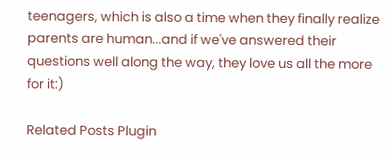teenagers, which is also a time when they finally realize parents are human...and if we've answered their questions well along the way, they love us all the more for it:)

Related Posts Plugin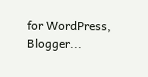for WordPress, Blogger...